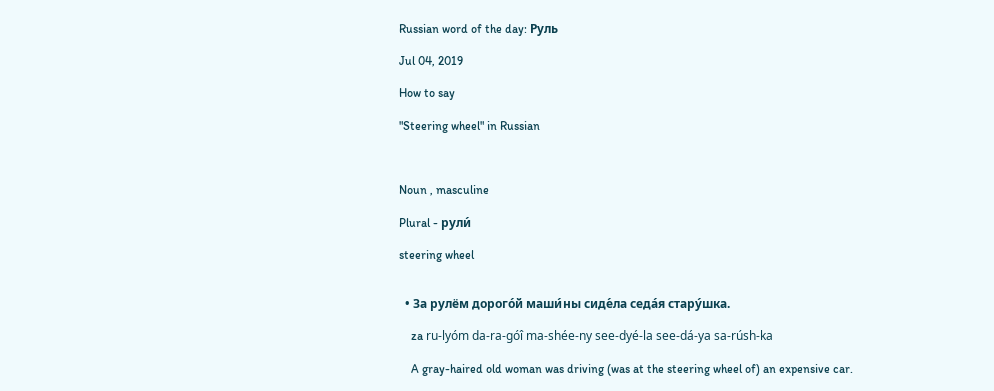Russian word of the day: Руль

Jul 04, 2019

How to say

"Steering wheel" in Russian



Noun , masculine

Plural - рули́

steering wheel


  • За рулём дорого́й маши́ны сиде́ла седа́я стару́шка.

    za ru-lyóm da-ra-góî ma-shée-ny see-dyé-la see-dá-ya sa-rúsh-ka

    A gray-haired old woman was driving (was at the steering wheel of) an expensive car.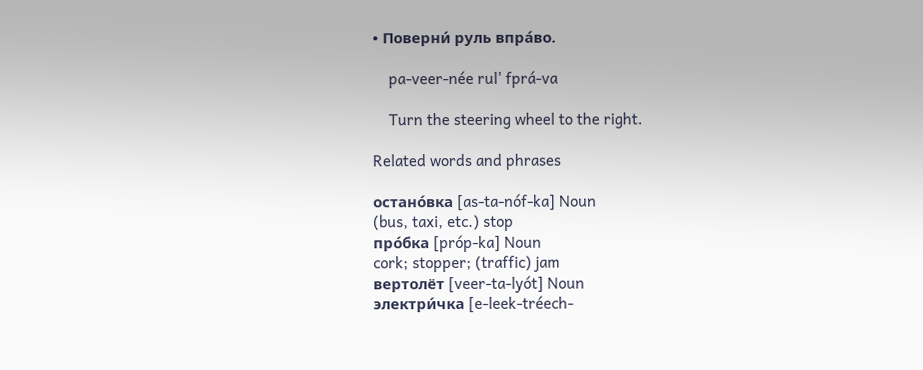• Поверни́ руль впра́во.

    pa-veer-née rul' fprá-va

    Turn the steering wheel to the right.

Related words and phrases

остано́вка [as-ta-nóf-ka] Noun
(bus, taxi, etc.) stop
про́бка [próp-ka] Noun
cork; stopper; (traffic) jam
вертолёт [veer-ta-lyót] Noun
электри́чка [e-leek-tréech-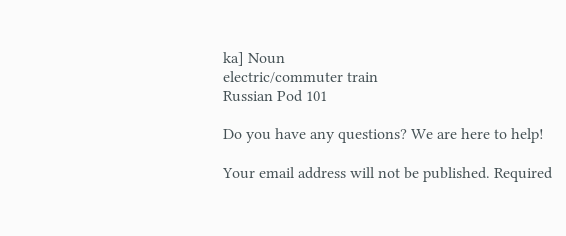ka] Noun
electric/commuter train
Russian Pod 101

Do you have any questions? We are here to help!

Your email address will not be published. Required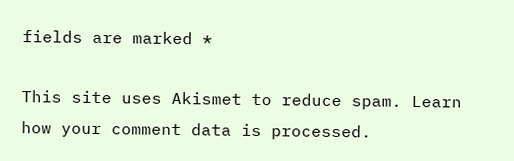fields are marked *

This site uses Akismet to reduce spam. Learn how your comment data is processed.